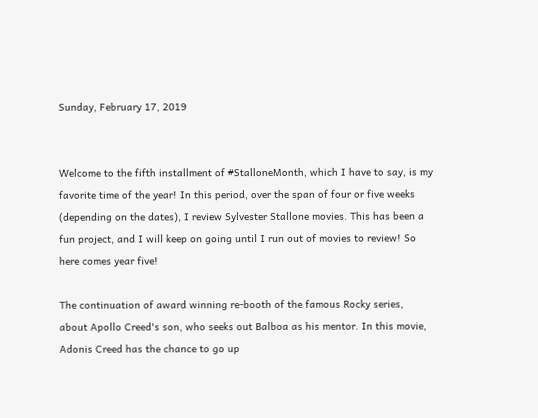Sunday, February 17, 2019


Welcome to the fifth installment of #StalloneMonth, which I have to say, is my favorite time of the year! In this period, over the span of four or five weeks (depending on the dates), I review Sylvester Stallone movies. This has been a fun project, and I will keep on going until I run out of movies to review! So here comes year five!

The continuation of award winning re-booth of the famous Rocky series, about Apollo Creed's son, who seeks out Balboa as his mentor. In this movie, Adonis Creed has the chance to go up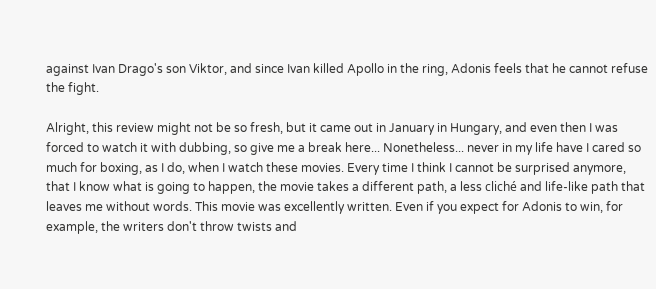against Ivan Drago's son Viktor, and since Ivan killed Apollo in the ring, Adonis feels that he cannot refuse the fight.

Alright, this review might not be so fresh, but it came out in January in Hungary, and even then I was forced to watch it with dubbing, so give me a break here... Nonetheless... never in my life have I cared so much for boxing, as I do, when I watch these movies. Every time I think I cannot be surprised anymore, that I know what is going to happen, the movie takes a different path, a less cliché and life-like path that leaves me without words. This movie was excellently written. Even if you expect for Adonis to win, for example, the writers don't throw twists and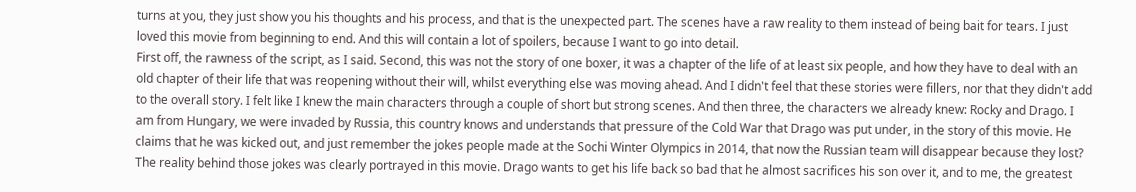turns at you, they just show you his thoughts and his process, and that is the unexpected part. The scenes have a raw reality to them instead of being bait for tears. I just loved this movie from beginning to end. And this will contain a lot of spoilers, because I want to go into detail.
First off, the rawness of the script, as I said. Second, this was not the story of one boxer, it was a chapter of the life of at least six people, and how they have to deal with an old chapter of their life that was reopening without their will, whilst everything else was moving ahead. And I didn't feel that these stories were fillers, nor that they didn't add to the overall story. I felt like I knew the main characters through a couple of short but strong scenes. And then three, the characters we already knew: Rocky and Drago. I am from Hungary, we were invaded by Russia, this country knows and understands that pressure of the Cold War that Drago was put under, in the story of this movie. He claims that he was kicked out, and just remember the jokes people made at the Sochi Winter Olympics in 2014, that now the Russian team will disappear because they lost? The reality behind those jokes was clearly portrayed in this movie. Drago wants to get his life back so bad that he almost sacrifices his son over it, and to me, the greatest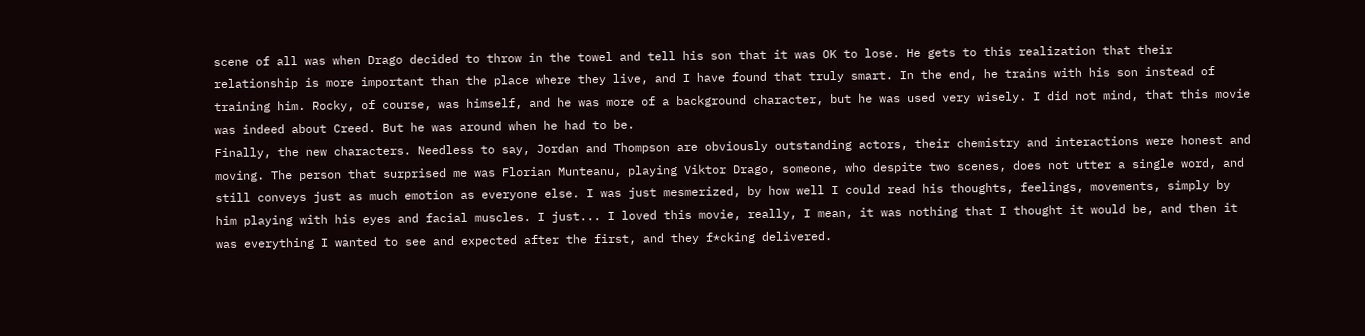scene of all was when Drago decided to throw in the towel and tell his son that it was OK to lose. He gets to this realization that their relationship is more important than the place where they live, and I have found that truly smart. In the end, he trains with his son instead of training him. Rocky, of course, was himself, and he was more of a background character, but he was used very wisely. I did not mind, that this movie was indeed about Creed. But he was around when he had to be.
Finally, the new characters. Needless to say, Jordan and Thompson are obviously outstanding actors, their chemistry and interactions were honest and moving. The person that surprised me was Florian Munteanu, playing Viktor Drago, someone, who despite two scenes, does not utter a single word, and still conveys just as much emotion as everyone else. I was just mesmerized, by how well I could read his thoughts, feelings, movements, simply by him playing with his eyes and facial muscles. I just... I loved this movie, really, I mean, it was nothing that I thought it would be, and then it was everything I wanted to see and expected after the first, and they f*cking delivered.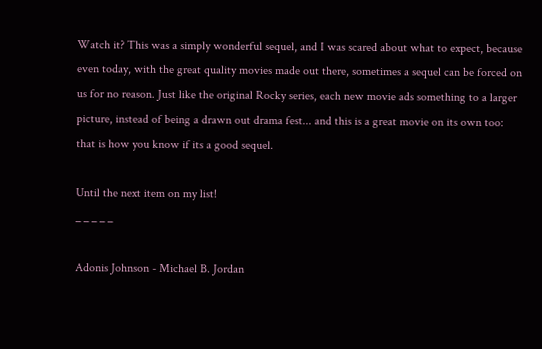Watch it? This was a simply wonderful sequel, and I was scared about what to expect, because even today, with the great quality movies made out there, sometimes a sequel can be forced on us for no reason. Just like the original Rocky series, each new movie ads something to a larger picture, instead of being a drawn out drama fest... and this is a great movie on its own too: that is how you know if its a good sequel.

Until the next item on my list!
_ _ _ _ _

Adonis Johnson - Michael B. Jordan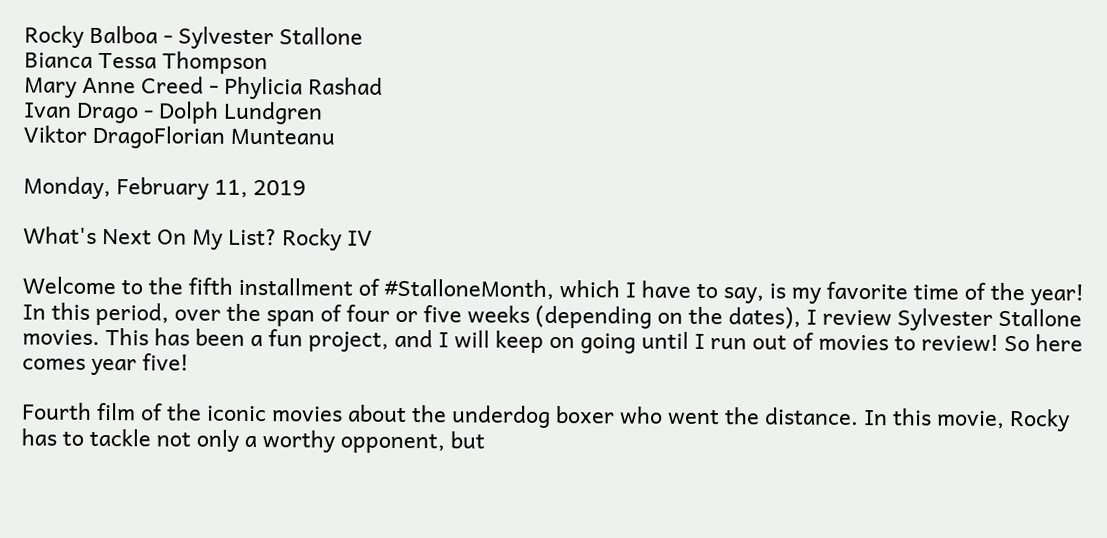Rocky Balboa - Sylvester Stallone
Bianca Tessa Thompson
Mary Anne Creed - Phylicia Rashad
Ivan Drago - Dolph Lundgren
Viktor DragoFlorian Munteanu

Monday, February 11, 2019

What's Next On My List? Rocky IV

Welcome to the fifth installment of #StalloneMonth, which I have to say, is my favorite time of the year! In this period, over the span of four or five weeks (depending on the dates), I review Sylvester Stallone movies. This has been a fun project, and I will keep on going until I run out of movies to review! So here comes year five!

Fourth film of the iconic movies about the underdog boxer who went the distance. In this movie, Rocky has to tackle not only a worthy opponent, but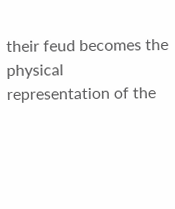their feud becomes the physical representation of the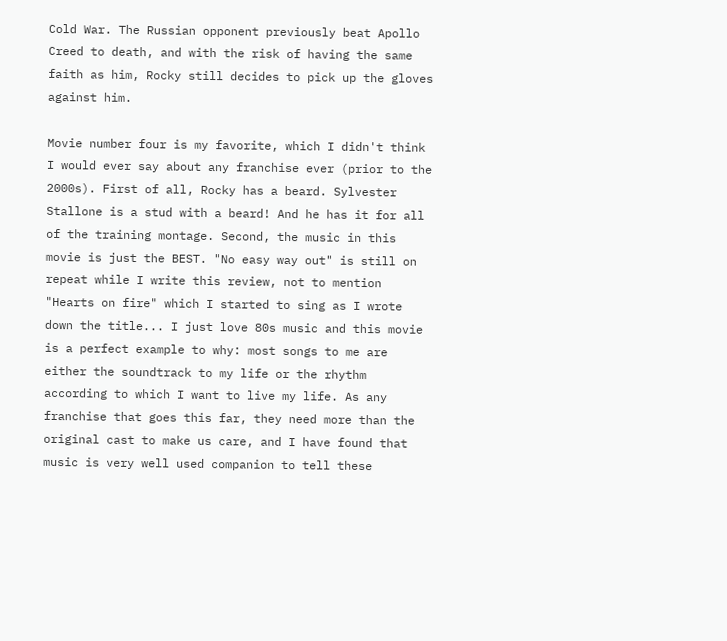Cold War. The Russian opponent previously beat Apollo Creed to death, and with the risk of having the same faith as him, Rocky still decides to pick up the gloves against him.

Movie number four is my favorite, which I didn't think I would ever say about any franchise ever (prior to the 2000s). First of all, Rocky has a beard. Sylvester Stallone is a stud with a beard! And he has it for all of the training montage. Second, the music in this movie is just the BEST. "No easy way out" is still on repeat while I write this review, not to mention "Hearts on fire" which I started to sing as I wrote down the title... I just love 80s music and this movie is a perfect example to why: most songs to me are either the soundtrack to my life or the rhythm according to which I want to live my life. As any franchise that goes this far, they need more than the original cast to make us care, and I have found that music is very well used companion to tell these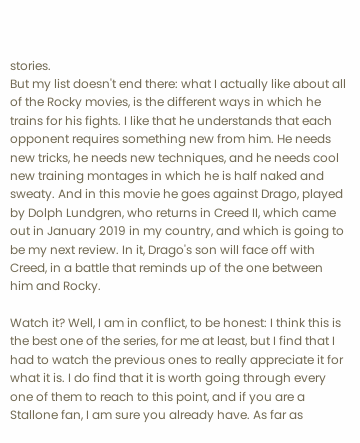stories.
But my list doesn't end there: what I actually like about all of the Rocky movies, is the different ways in which he trains for his fights. I like that he understands that each opponent requires something new from him. He needs new tricks, he needs new techniques, and he needs cool new training montages in which he is half naked and sweaty. And in this movie he goes against Drago, played by Dolph Lundgren, who returns in Creed II, which came out in January 2019 in my country, and which is going to be my next review. In it, Drago's son will face off with Creed, in a battle that reminds up of the one between him and Rocky.

Watch it? Well, I am in conflict, to be honest: I think this is the best one of the series, for me at least, but I find that I had to watch the previous ones to really appreciate it for what it is. I do find that it is worth going through every one of them to reach to this point, and if you are a Stallone fan, I am sure you already have. As far as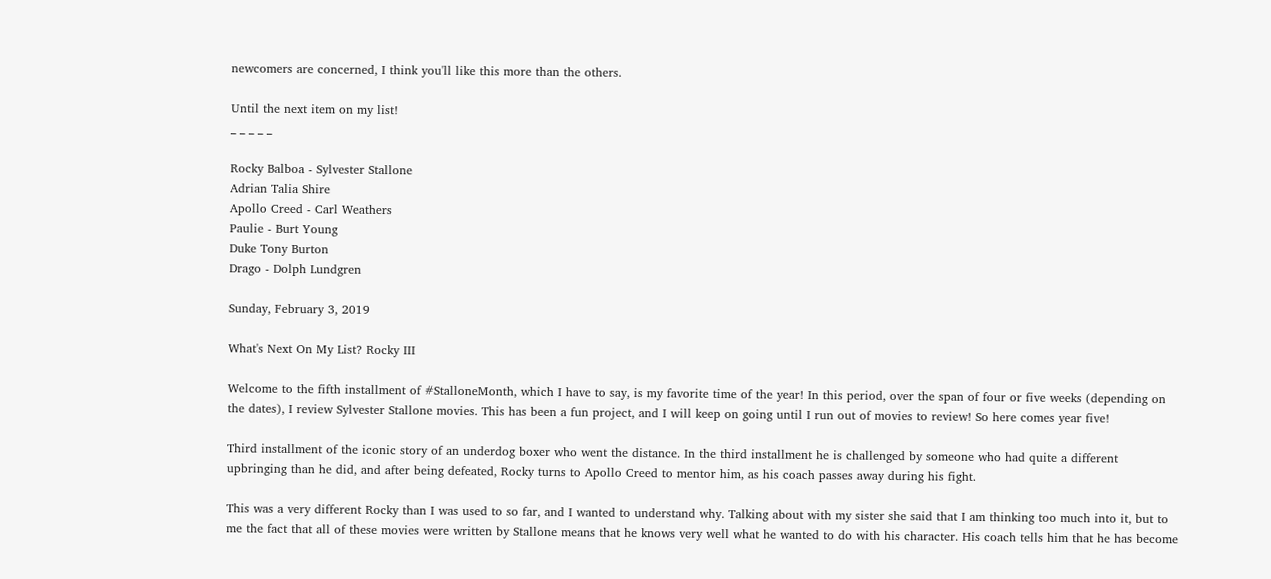newcomers are concerned, I think you'll like this more than the others.

Until the next item on my list!
_ _ _ _ _

Rocky Balboa - Sylvester Stallone
Adrian Talia Shire
Apollo Creed - Carl Weathers
Paulie - Burt Young
Duke Tony Burton
Drago - Dolph Lundgren

Sunday, February 3, 2019

What's Next On My List? Rocky III

Welcome to the fifth installment of #StalloneMonth, which I have to say, is my favorite time of the year! In this period, over the span of four or five weeks (depending on the dates), I review Sylvester Stallone movies. This has been a fun project, and I will keep on going until I run out of movies to review! So here comes year five!

Third installment of the iconic story of an underdog boxer who went the distance. In the third installment he is challenged by someone who had quite a different upbringing than he did, and after being defeated, Rocky turns to Apollo Creed to mentor him, as his coach passes away during his fight.

This was a very different Rocky than I was used to so far, and I wanted to understand why. Talking about with my sister she said that I am thinking too much into it, but to me the fact that all of these movies were written by Stallone means that he knows very well what he wanted to do with his character. His coach tells him that he has become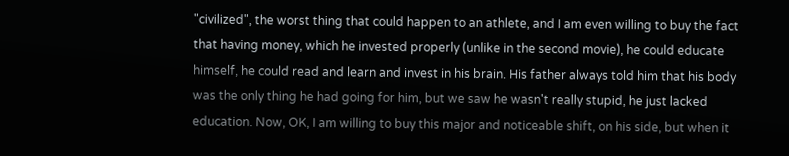"civilized", the worst thing that could happen to an athlete, and I am even willing to buy the fact that having money, which he invested properly (unlike in the second movie), he could educate himself, he could read and learn and invest in his brain. His father always told him that his body was the only thing he had going for him, but we saw he wasn't really stupid, he just lacked education. Now, OK, I am willing to buy this major and noticeable shift, on his side, but when it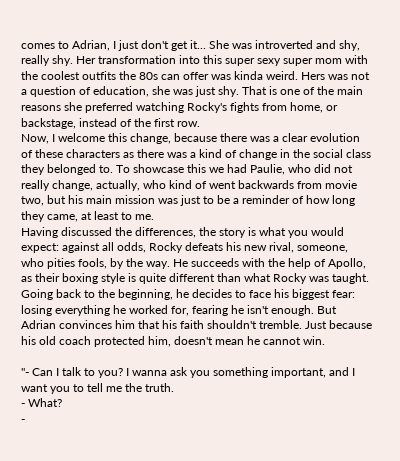comes to Adrian, I just don't get it... She was introverted and shy, really shy. Her transformation into this super sexy super mom with the coolest outfits the 80s can offer was kinda weird. Hers was not a question of education, she was just shy. That is one of the main reasons she preferred watching Rocky's fights from home, or backstage, instead of the first row.
Now, I welcome this change, because there was a clear evolution of these characters as there was a kind of change in the social class they belonged to. To showcase this we had Paulie, who did not really change, actually, who kind of went backwards from movie two, but his main mission was just to be a reminder of how long they came, at least to me.
Having discussed the differences, the story is what you would expect: against all odds, Rocky defeats his new rival, someone, who pities fools, by the way. He succeeds with the help of Apollo, as their boxing style is quite different than what Rocky was taught. Going back to the beginning, he decides to face his biggest fear: losing everything he worked for, fearing he isn't enough. But Adrian convinces him that his faith shouldn't tremble. Just because his old coach protected him, doesn't mean he cannot win.

"- Can I talk to you? I wanna ask you something important, and I want you to tell me the truth.
- What?
-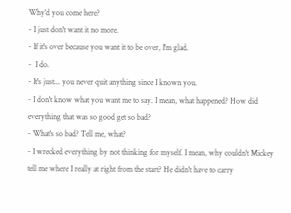Why'd you come here?
- I just don't want it no more.
- If it's over because you want it to be over, I'm glad.
-  I do.
- It's just... you never quit anything since I known you.
- I don't know what you want me to say. I mean, what happened? How did everything that was so good get so bad?
- What's so bad? Tell me, what?
- I wrecked everything by not thinking for myself. I mean, why couldn't Mickey tell me where I really at right from the start? He didn't have to carry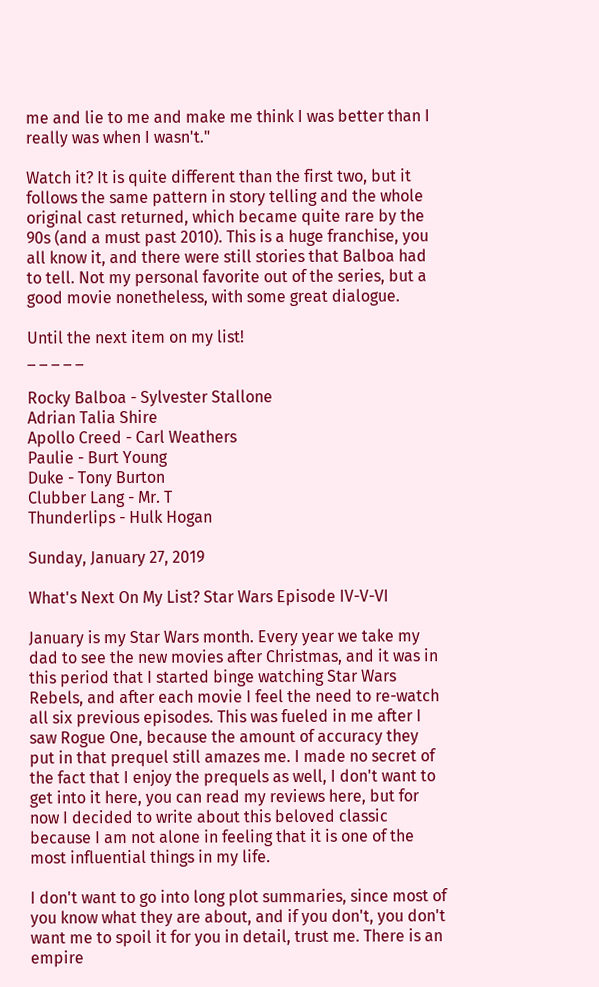me and lie to me and make me think I was better than I really was when I wasn't."

Watch it? It is quite different than the first two, but it follows the same pattern in story telling and the whole original cast returned, which became quite rare by the 90s (and a must past 2010). This is a huge franchise, you all know it, and there were still stories that Balboa had to tell. Not my personal favorite out of the series, but a good movie nonetheless, with some great dialogue.

Until the next item on my list!
_ _ _ _ _

Rocky Balboa - Sylvester Stallone
Adrian Talia Shire
Apollo Creed - Carl Weathers
Paulie - Burt Young
Duke - Tony Burton
Clubber Lang - Mr. T
Thunderlips - Hulk Hogan

Sunday, January 27, 2019

What's Next On My List? Star Wars Episode IV-V-VI

January is my Star Wars month. Every year we take my dad to see the new movies after Christmas, and it was in this period that I started binge watching Star Wars Rebels, and after each movie I feel the need to re-watch all six previous episodes. This was fueled in me after I saw Rogue One, because the amount of accuracy they put in that prequel still amazes me. I made no secret of the fact that I enjoy the prequels as well, I don't want to get into it here, you can read my reviews here, but for now I decided to write about this beloved classic because I am not alone in feeling that it is one of the most influential things in my life.

I don't want to go into long plot summaries, since most of you know what they are about, and if you don't, you don't want me to spoil it for you in detail, trust me. There is an empire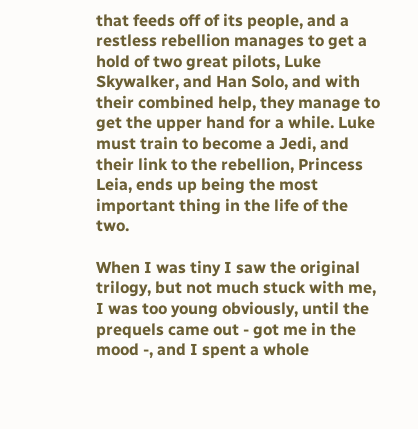that feeds off of its people, and a restless rebellion manages to get a hold of two great pilots, Luke Skywalker, and Han Solo, and with their combined help, they manage to get the upper hand for a while. Luke must train to become a Jedi, and their link to the rebellion, Princess Leia, ends up being the most important thing in the life of the two.

When I was tiny I saw the original trilogy, but not much stuck with me, I was too young obviously, until the prequels came out - got me in the mood -, and I spent a whole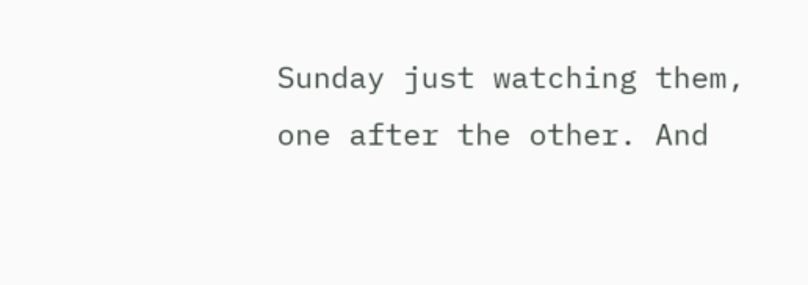Sunday just watching them, one after the other. And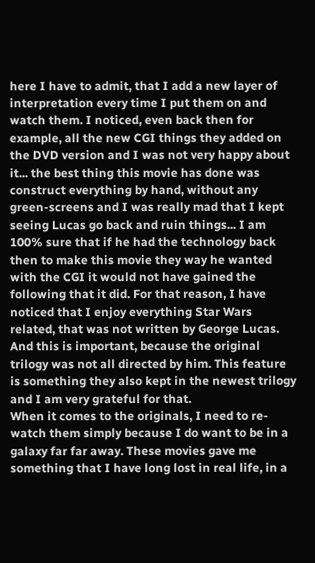here I have to admit, that I add a new layer of interpretation every time I put them on and watch them. I noticed, even back then for example, all the new CGI things they added on the DVD version and I was not very happy about it... the best thing this movie has done was construct everything by hand, without any green-screens and I was really mad that I kept seeing Lucas go back and ruin things... I am 100% sure that if he had the technology back then to make this movie they way he wanted with the CGI it would not have gained the following that it did. For that reason, I have noticed that I enjoy everything Star Wars related, that was not written by George Lucas. And this is important, because the original trilogy was not all directed by him. This feature is something they also kept in the newest trilogy and I am very grateful for that.
When it comes to the originals, I need to re-watch them simply because I do want to be in a galaxy far far away. These movies gave me something that I have long lost in real life, in a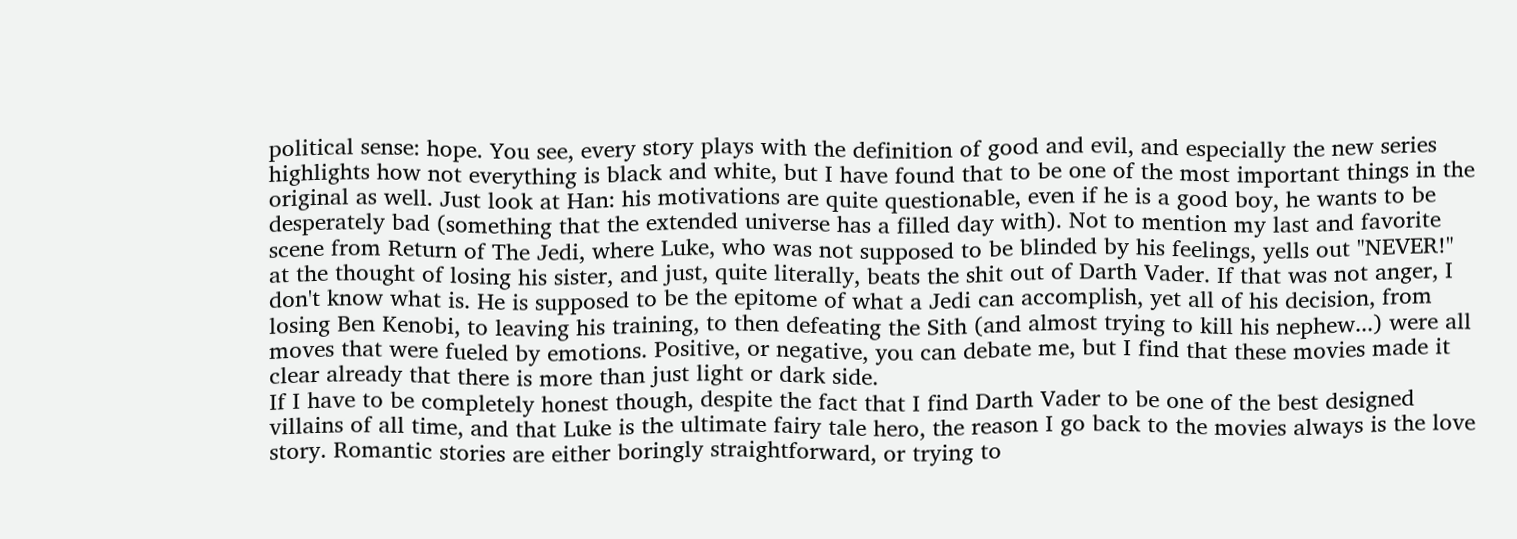political sense: hope. You see, every story plays with the definition of good and evil, and especially the new series highlights how not everything is black and white, but I have found that to be one of the most important things in the original as well. Just look at Han: his motivations are quite questionable, even if he is a good boy, he wants to be desperately bad (something that the extended universe has a filled day with). Not to mention my last and favorite scene from Return of The Jedi, where Luke, who was not supposed to be blinded by his feelings, yells out "NEVER!" at the thought of losing his sister, and just, quite literally, beats the shit out of Darth Vader. If that was not anger, I don't know what is. He is supposed to be the epitome of what a Jedi can accomplish, yet all of his decision, from losing Ben Kenobi, to leaving his training, to then defeating the Sith (and almost trying to kill his nephew...) were all moves that were fueled by emotions. Positive, or negative, you can debate me, but I find that these movies made it clear already that there is more than just light or dark side.
If I have to be completely honest though, despite the fact that I find Darth Vader to be one of the best designed villains of all time, and that Luke is the ultimate fairy tale hero, the reason I go back to the movies always is the love story. Romantic stories are either boringly straightforward, or trying to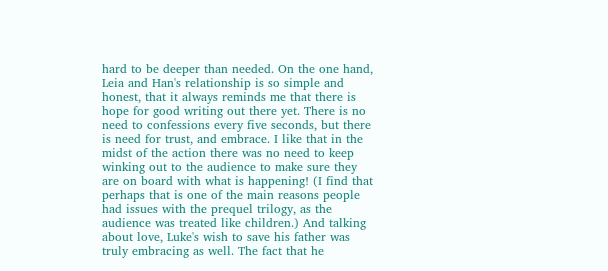hard to be deeper than needed. On the one hand, Leia and Han's relationship is so simple and honest, that it always reminds me that there is hope for good writing out there yet. There is no need to confessions every five seconds, but there is need for trust, and embrace. I like that in the midst of the action there was no need to keep winking out to the audience to make sure they are on board with what is happening! (I find that perhaps that is one of the main reasons people had issues with the prequel trilogy, as the audience was treated like children.) And talking about love, Luke's wish to save his father was truly embracing as well. The fact that he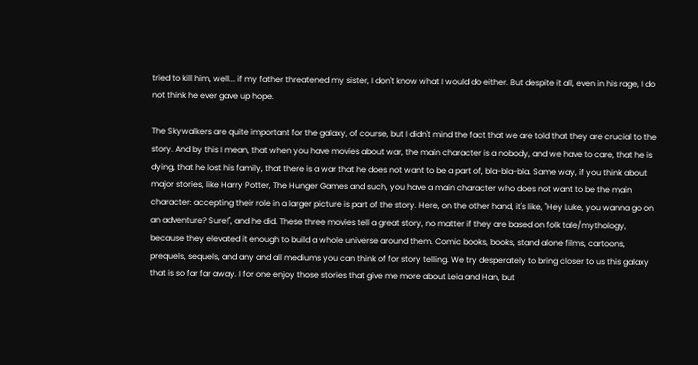tried to kill him, well... if my father threatened my sister, I don't know what I would do either. But despite it all, even in his rage, I do not think he ever gave up hope.

The Skywalkers are quite important for the galaxy, of course, but I didn't mind the fact that we are told that they are crucial to the story. And by this I mean, that when you have movies about war, the main character is a nobody, and we have to care, that he is dying, that he lost his family, that there is a war that he does not want to be a part of, bla-bla-bla. Same way, if you think about major stories, like Harry Potter, The Hunger Games and such, you have a main character who does not want to be the main character: accepting their role in a larger picture is part of the story. Here, on the other hand, it's like, "Hey Luke, you wanna go on an adventure? Sure!", and he did. These three movies tell a great story, no matter if they are based on folk tale/mythology, because they elevated it enough to build a whole universe around them. Comic books, books, stand alone films, cartoons, prequels, sequels, and any and all mediums you can think of for story telling. We try desperately to bring closer to us this galaxy that is so far far away. I for one enjoy those stories that give me more about Leia and Han, but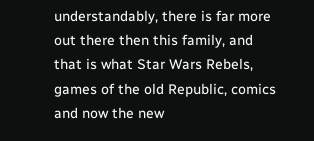understandably, there is far more out there then this family, and that is what Star Wars Rebels, games of the old Republic, comics and now the new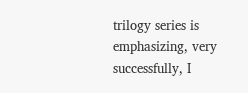trilogy series is emphasizing, very successfully, I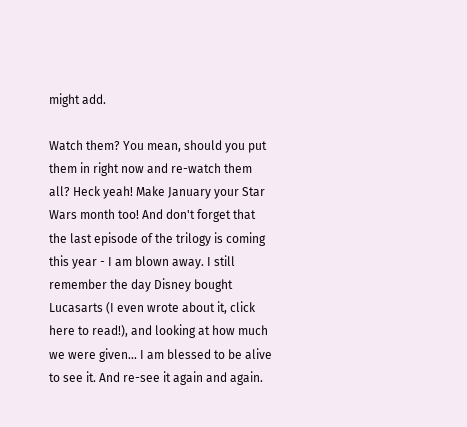might add.

Watch them? You mean, should you put them in right now and re-watch them all? Heck yeah! Make January your Star Wars month too! And don't forget that the last episode of the trilogy is coming this year - I am blown away. I still remember the day Disney bought Lucasarts (I even wrote about it, click here to read!), and looking at how much we were given... I am blessed to be alive to see it. And re-see it again and again.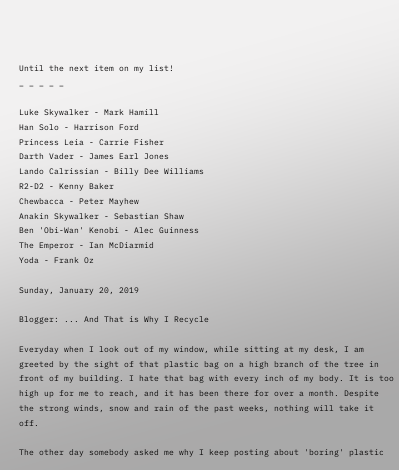Until the next item on my list!
_ _ _ _ _

Luke Skywalker - Mark Hamill
Han Solo - Harrison Ford
Princess Leia - Carrie Fisher
Darth Vader - James Earl Jones
Lando Calrissian - Billy Dee Williams
R2-D2 - Kenny Baker
Chewbacca - Peter Mayhew
Anakin Skywalker - Sebastian Shaw
Ben 'Obi-Wan' Kenobi - Alec Guinness
The Emperor - Ian McDiarmid
Yoda - Frank Oz

Sunday, January 20, 2019

Blogger: ... And That is Why I Recycle

Everyday when I look out of my window, while sitting at my desk, I am greeted by the sight of that plastic bag on a high branch of the tree in front of my building. I hate that bag with every inch of my body. It is too high up for me to reach, and it has been there for over a month. Despite the strong winds, snow and rain of the past weeks, nothing will take it off.

The other day somebody asked me why I keep posting about 'boring' plastic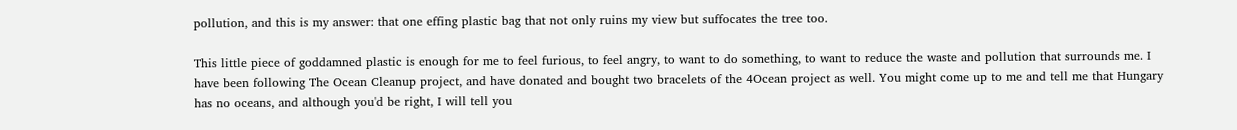pollution, and this is my answer: that one effing plastic bag that not only ruins my view but suffocates the tree too.

This little piece of goddamned plastic is enough for me to feel furious, to feel angry, to want to do something, to want to reduce the waste and pollution that surrounds me. I have been following The Ocean Cleanup project, and have donated and bought two bracelets of the 4Ocean project as well. You might come up to me and tell me that Hungary has no oceans, and although you'd be right, I will tell you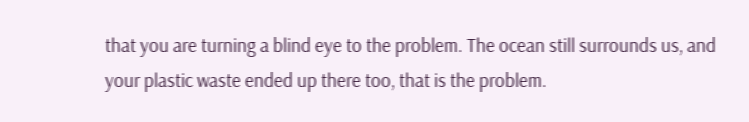that you are turning a blind eye to the problem. The ocean still surrounds us, and your plastic waste ended up there too, that is the problem.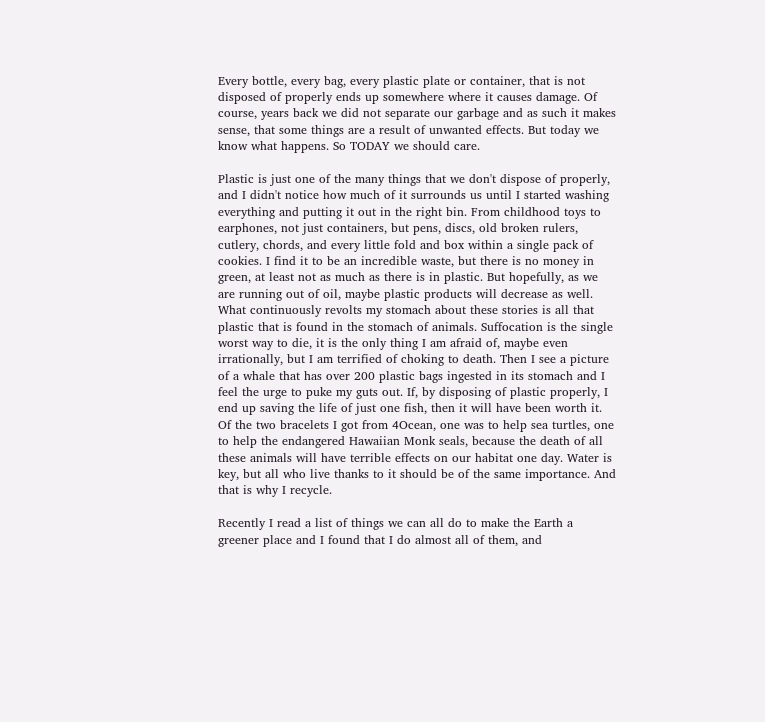Every bottle, every bag, every plastic plate or container, that is not disposed of properly ends up somewhere where it causes damage. Of course, years back we did not separate our garbage and as such it makes sense, that some things are a result of unwanted effects. But today we know what happens. So TODAY we should care.

Plastic is just one of the many things that we don't dispose of properly, and I didn't notice how much of it surrounds us until I started washing everything and putting it out in the right bin. From childhood toys to earphones, not just containers, but pens, discs, old broken rulers, cutlery, chords, and every little fold and box within a single pack of cookies. I find it to be an incredible waste, but there is no money in green, at least not as much as there is in plastic. But hopefully, as we are running out of oil, maybe plastic products will decrease as well. What continuously revolts my stomach about these stories is all that plastic that is found in the stomach of animals. Suffocation is the single worst way to die, it is the only thing I am afraid of, maybe even irrationally, but I am terrified of choking to death. Then I see a picture of a whale that has over 200 plastic bags ingested in its stomach and I feel the urge to puke my guts out. If, by disposing of plastic properly, I end up saving the life of just one fish, then it will have been worth it. Of the two bracelets I got from 4Ocean, one was to help sea turtles, one to help the endangered Hawaiian Monk seals, because the death of all these animals will have terrible effects on our habitat one day. Water is key, but all who live thanks to it should be of the same importance. And that is why I recycle.

Recently I read a list of things we can all do to make the Earth a greener place and I found that I do almost all of them, and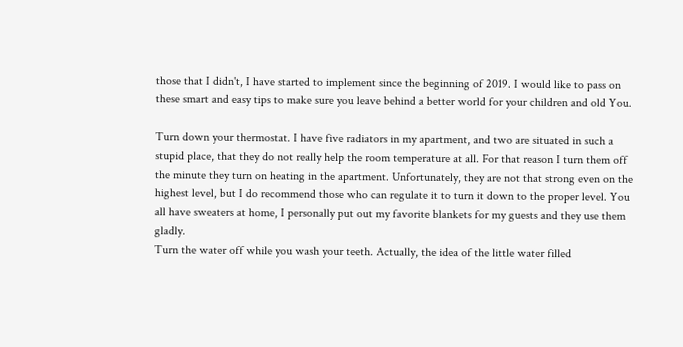those that I didn't, I have started to implement since the beginning of 2019. I would like to pass on these smart and easy tips to make sure you leave behind a better world for your children and old You.

Turn down your thermostat. I have five radiators in my apartment, and two are situated in such a stupid place, that they do not really help the room temperature at all. For that reason I turn them off the minute they turn on heating in the apartment. Unfortunately, they are not that strong even on the highest level, but I do recommend those who can regulate it to turn it down to the proper level. You all have sweaters at home, I personally put out my favorite blankets for my guests and they use them gladly.
Turn the water off while you wash your teeth. Actually, the idea of the little water filled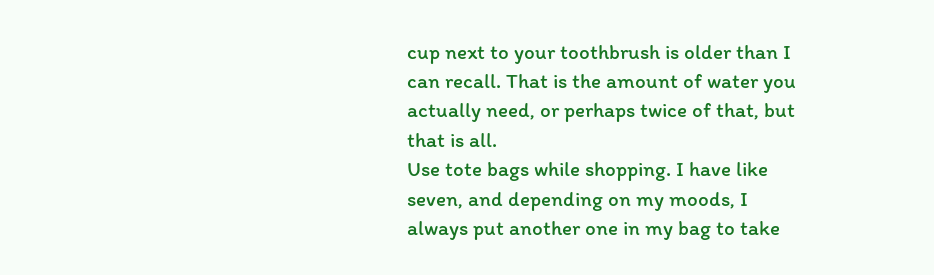cup next to your toothbrush is older than I can recall. That is the amount of water you actually need, or perhaps twice of that, but that is all.
Use tote bags while shopping. I have like seven, and depending on my moods, I always put another one in my bag to take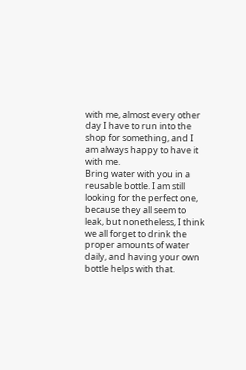with me, almost every other day I have to run into the shop for something, and I am always happy to have it with me.
Bring water with you in a reusable bottle. I am still looking for the perfect one, because they all seem to leak, but nonetheless, I think we all forget to drink the proper amounts of water daily, and having your own bottle helps with that.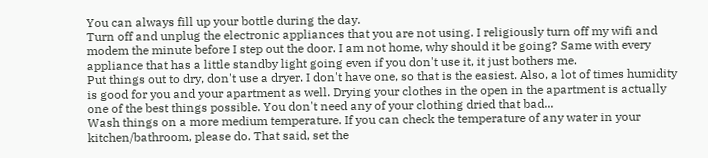You can always fill up your bottle during the day.
Turn off and unplug the electronic appliances that you are not using. I religiously turn off my wifi and modem the minute before I step out the door. I am not home, why should it be going? Same with every appliance that has a little standby light going even if you don't use it, it just bothers me.
Put things out to dry, don't use a dryer. I don't have one, so that is the easiest. Also, a lot of times humidity is good for you and your apartment as well. Drying your clothes in the open in the apartment is actually one of the best things possible. You don't need any of your clothing dried that bad...
Wash things on a more medium temperature. If you can check the temperature of any water in your kitchen/bathroom, please do. That said, set the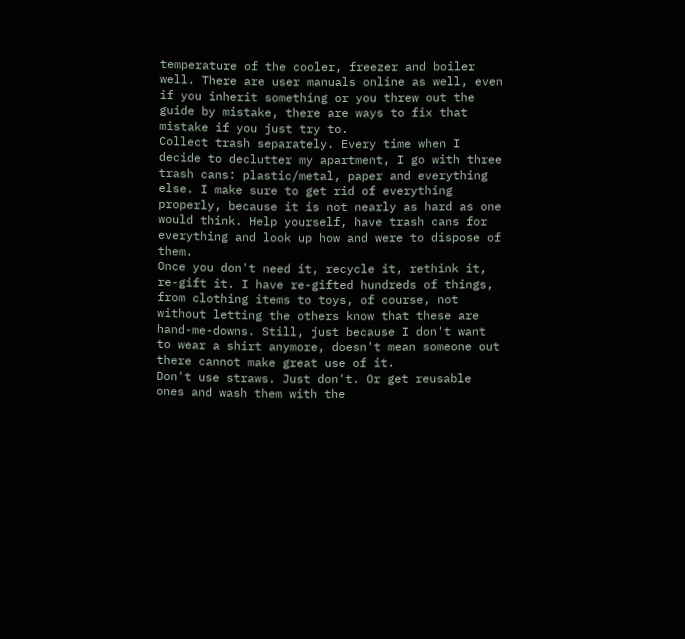temperature of the cooler, freezer and boiler well. There are user manuals online as well, even if you inherit something or you threw out the guide by mistake, there are ways to fix that mistake if you just try to.
Collect trash separately. Every time when I decide to declutter my apartment, I go with three trash cans: plastic/metal, paper and everything else. I make sure to get rid of everything properly, because it is not nearly as hard as one would think. Help yourself, have trash cans for everything and look up how and were to dispose of them.
Once you don't need it, recycle it, rethink it, re-gift it. I have re-gifted hundreds of things, from clothing items to toys, of course, not without letting the others know that these are hand-me-downs. Still, just because I don't want to wear a shirt anymore, doesn't mean someone out there cannot make great use of it.
Don't use straws. Just don't. Or get reusable ones and wash them with the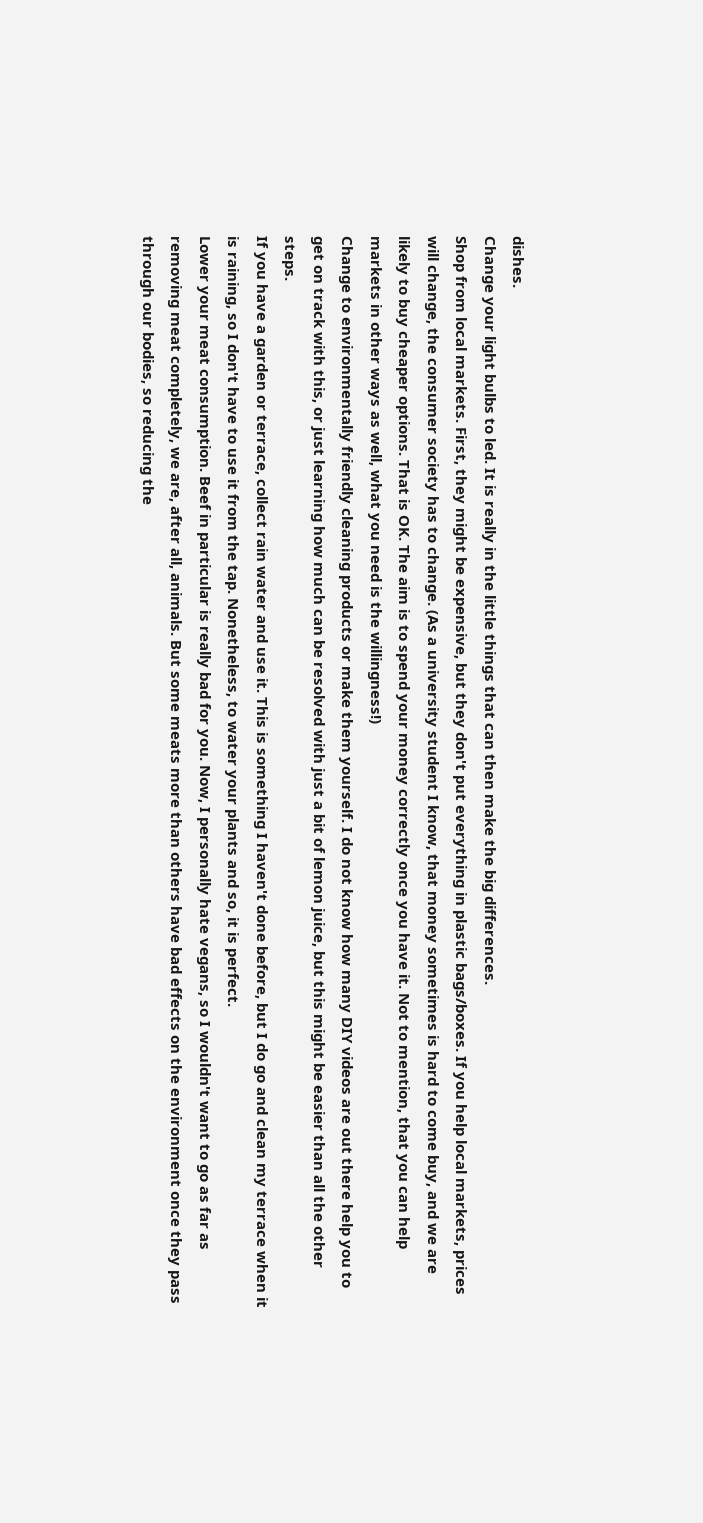dishes.
Change your light bulbs to led. It is really in the little things that can then make the big differences.
Shop from local markets. First, they might be expensive, but they don't put everything in plastic bags/boxes. If you help local markets, prices will change, the consumer society has to change. (As a university student I know, that money sometimes is hard to come buy, and we are likely to buy cheaper options. That is OK. The aim is to spend your money correctly once you have it. Not to mention, that you can help markets in other ways as well, what you need is the willingness!)
Change to environmentally friendly cleaning products or make them yourself. I do not know how many DIY videos are out there help you to get on track with this, or just learning how much can be resolved with just a bit of lemon juice, but this might be easier than all the other steps.
If you have a garden or terrace, collect rain water and use it. This is something I haven't done before, but I do go and clean my terrace when it is raining, so I don't have to use it from the tap. Nonetheless, to water your plants and so, it is perfect.
Lower your meat consumption. Beef in particular is really bad for you. Now, I personally hate vegans, so I wouldn't want to go as far as removing meat completely, we are, after all, animals. But some meats more than others have bad effects on the environment once they pass through our bodies, so reducing the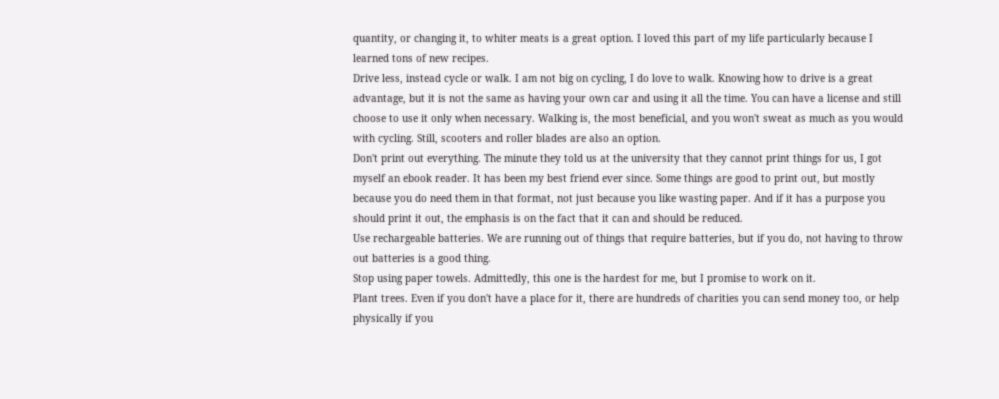quantity, or changing it, to whiter meats is a great option. I loved this part of my life particularly because I learned tons of new recipes.
Drive less, instead cycle or walk. I am not big on cycling, I do love to walk. Knowing how to drive is a great advantage, but it is not the same as having your own car and using it all the time. You can have a license and still choose to use it only when necessary. Walking is, the most beneficial, and you won't sweat as much as you would with cycling. Still, scooters and roller blades are also an option.
Don't print out everything. The minute they told us at the university that they cannot print things for us, I got myself an ebook reader. It has been my best friend ever since. Some things are good to print out, but mostly because you do need them in that format, not just because you like wasting paper. And if it has a purpose you should print it out, the emphasis is on the fact that it can and should be reduced.
Use rechargeable batteries. We are running out of things that require batteries, but if you do, not having to throw out batteries is a good thing.
Stop using paper towels. Admittedly, this one is the hardest for me, but I promise to work on it.
Plant trees. Even if you don't have a place for it, there are hundreds of charities you can send money too, or help physically if you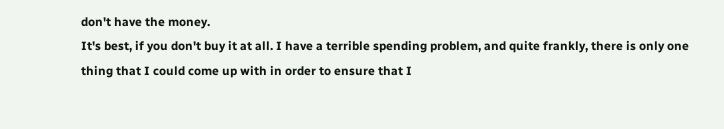don't have the money.
It's best, if you don't buy it at all. I have a terrible spending problem, and quite frankly, there is only one thing that I could come up with in order to ensure that I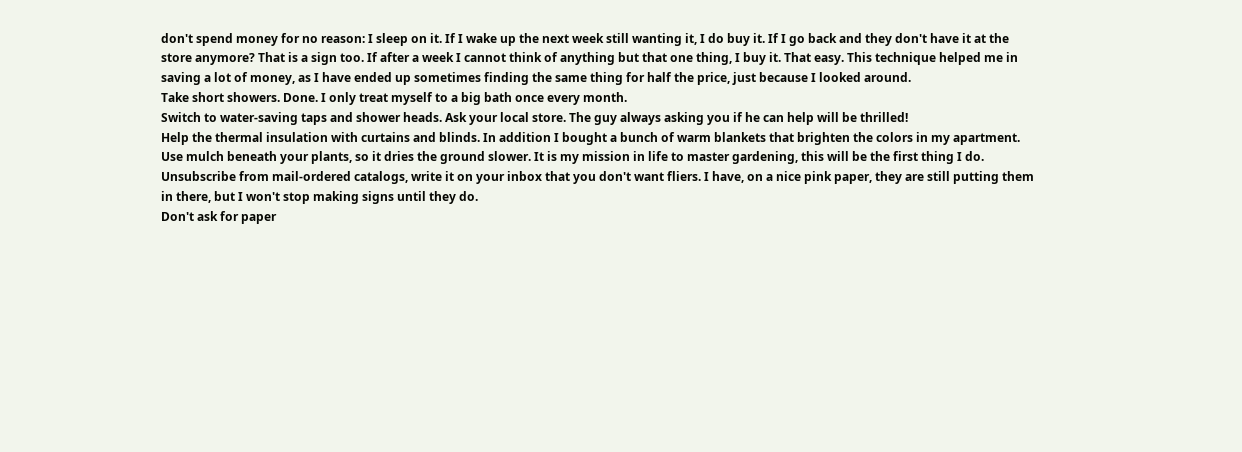don't spend money for no reason: I sleep on it. If I wake up the next week still wanting it, I do buy it. If I go back and they don't have it at the store anymore? That is a sign too. If after a week I cannot think of anything but that one thing, I buy it. That easy. This technique helped me in saving a lot of money, as I have ended up sometimes finding the same thing for half the price, just because I looked around.
Take short showers. Done. I only treat myself to a big bath once every month.
Switch to water-saving taps and shower heads. Ask your local store. The guy always asking you if he can help will be thrilled!
Help the thermal insulation with curtains and blinds. In addition I bought a bunch of warm blankets that brighten the colors in my apartment.
Use mulch beneath your plants, so it dries the ground slower. It is my mission in life to master gardening, this will be the first thing I do.
Unsubscribe from mail-ordered catalogs, write it on your inbox that you don't want fliers. I have, on a nice pink paper, they are still putting them in there, but I won't stop making signs until they do.
Don't ask for paper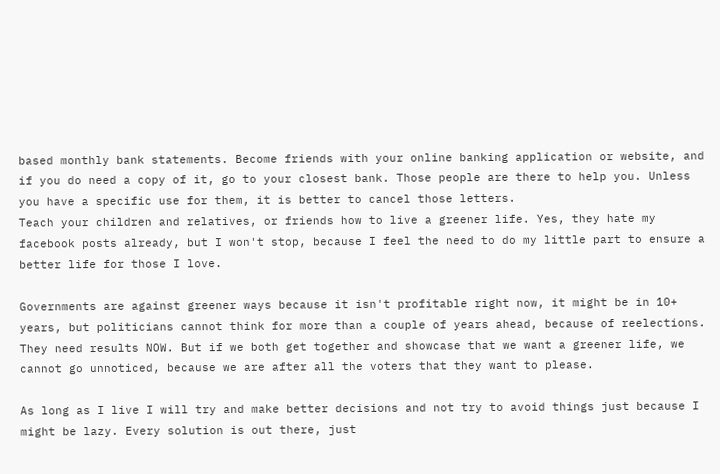based monthly bank statements. Become friends with your online banking application or website, and if you do need a copy of it, go to your closest bank. Those people are there to help you. Unless you have a specific use for them, it is better to cancel those letters.
Teach your children and relatives, or friends how to live a greener life. Yes, they hate my facebook posts already, but I won't stop, because I feel the need to do my little part to ensure a better life for those I love.

Governments are against greener ways because it isn't profitable right now, it might be in 10+ years, but politicians cannot think for more than a couple of years ahead, because of reelections. They need results NOW. But if we both get together and showcase that we want a greener life, we cannot go unnoticed, because we are after all the voters that they want to please.

As long as I live I will try and make better decisions and not try to avoid things just because I might be lazy. Every solution is out there, just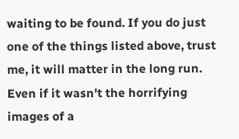waiting to be found. If you do just one of the things listed above, trust me, it will matter in the long run. Even if it wasn't the horrifying images of a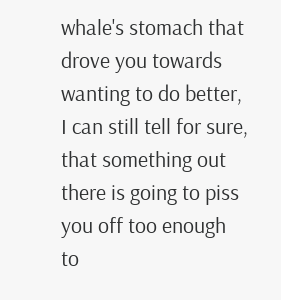whale's stomach that drove you towards wanting to do better, I can still tell for sure, that something out there is going to piss you off too enough to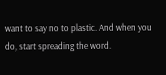want to say no to plastic. And when you do, start spreading the word.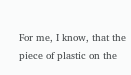For me, I know, that the piece of plastic on the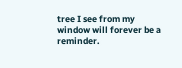tree I see from my window will forever be a reminder.